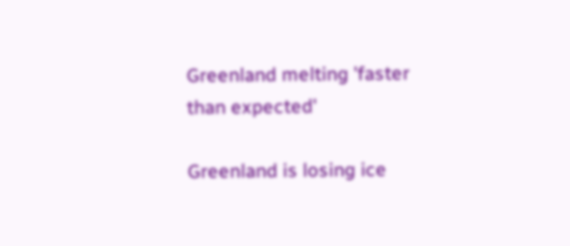Greenland melting 'faster than expected'

Greenland is losing ice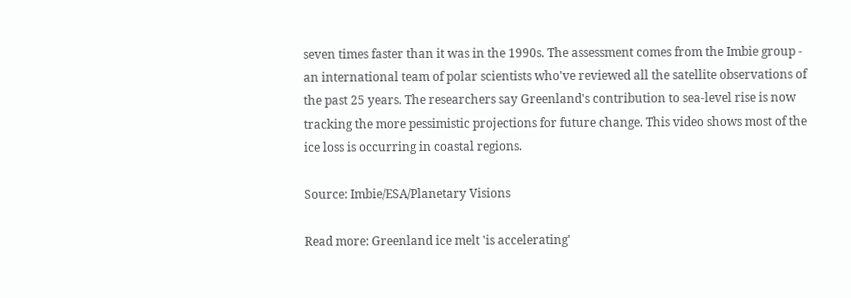seven times faster than it was in the 1990s. The assessment comes from the Imbie group - an international team of polar scientists who've reviewed all the satellite observations of the past 25 years. The researchers say Greenland's contribution to sea-level rise is now tracking the more pessimistic projections for future change. This video shows most of the ice loss is occurring in coastal regions.

Source: Imbie/ESA/Planetary Visions

Read more: Greenland ice melt 'is accelerating'